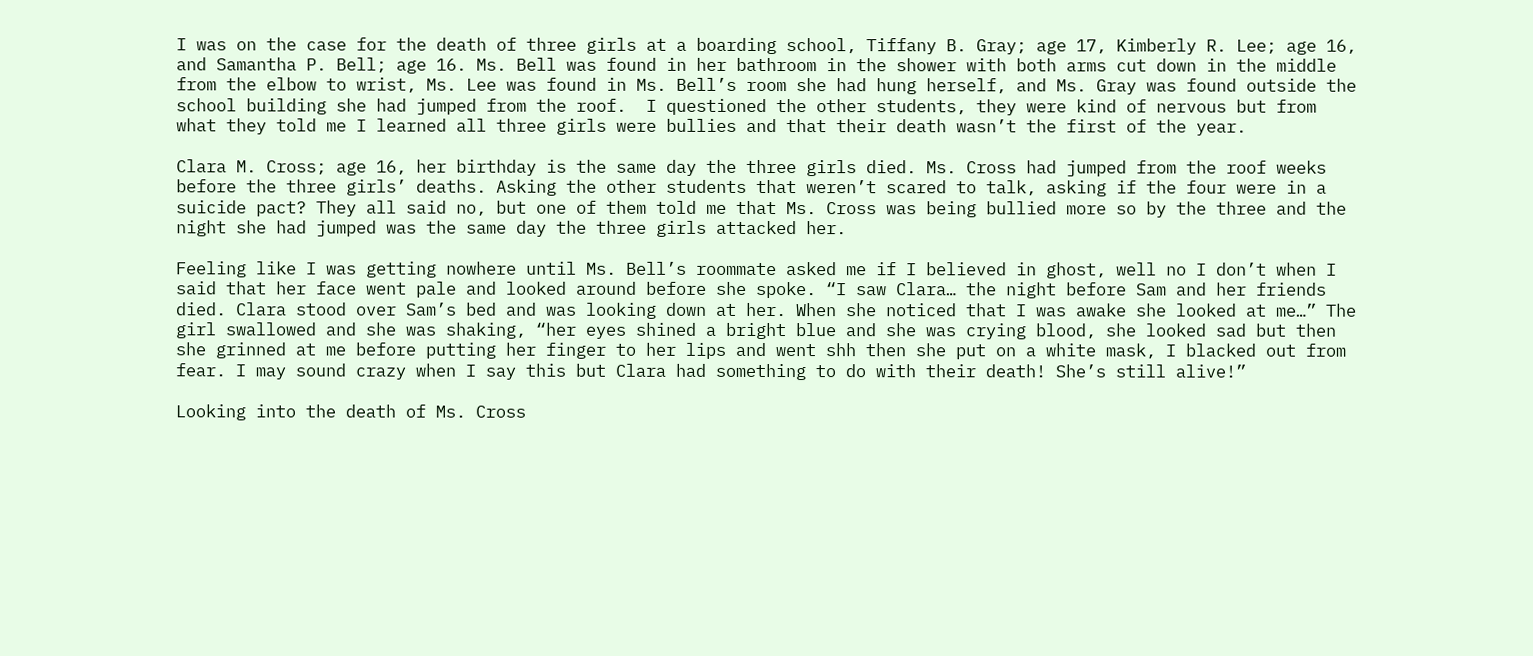I was on the case for the death of three girls at a boarding school, Tiffany B. Gray; age 17, Kimberly R. Lee; age 16, and Samantha P. Bell; age 16. Ms. Bell was found in her bathroom in the shower with both arms cut down in the middle from the elbow to wrist, Ms. Lee was found in Ms. Bell’s room she had hung herself, and Ms. Gray was found outside the school building she had jumped from the roof.  I questioned the other students, they were kind of nervous but from what they told me I learned all three girls were bullies and that their death wasn’t the first of the year.

Clara M. Cross; age 16, her birthday is the same day the three girls died. Ms. Cross had jumped from the roof weeks before the three girls’ deaths. Asking the other students that weren’t scared to talk, asking if the four were in a suicide pact? They all said no, but one of them told me that Ms. Cross was being bullied more so by the three and the night she had jumped was the same day the three girls attacked her.

Feeling like I was getting nowhere until Ms. Bell’s roommate asked me if I believed in ghost, well no I don’t when I said that her face went pale and looked around before she spoke. “I saw Clara… the night before Sam and her friends died. Clara stood over Sam’s bed and was looking down at her. When she noticed that I was awake she looked at me…” The girl swallowed and she was shaking, “her eyes shined a bright blue and she was crying blood, she looked sad but then she grinned at me before putting her finger to her lips and went shh then she put on a white mask, I blacked out from fear. I may sound crazy when I say this but Clara had something to do with their death! She’s still alive!”

Looking into the death of Ms. Cross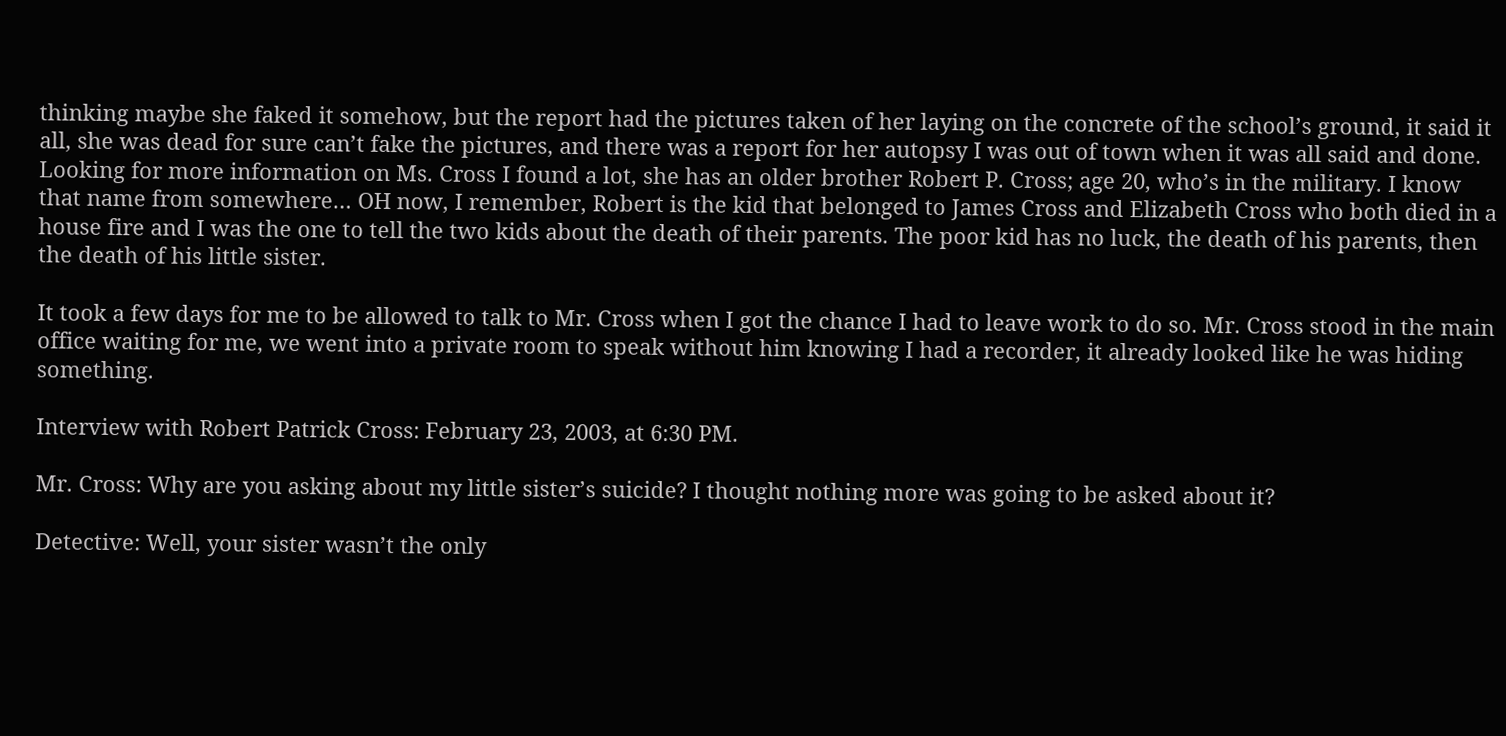thinking maybe she faked it somehow, but the report had the pictures taken of her laying on the concrete of the school’s ground, it said it all, she was dead for sure can’t fake the pictures, and there was a report for her autopsy I was out of town when it was all said and done. Looking for more information on Ms. Cross I found a lot, she has an older brother Robert P. Cross; age 20, who’s in the military. I know that name from somewhere… OH now, I remember, Robert is the kid that belonged to James Cross and Elizabeth Cross who both died in a house fire and I was the one to tell the two kids about the death of their parents. The poor kid has no luck, the death of his parents, then the death of his little sister.

It took a few days for me to be allowed to talk to Mr. Cross when I got the chance I had to leave work to do so. Mr. Cross stood in the main office waiting for me, we went into a private room to speak without him knowing I had a recorder, it already looked like he was hiding something.

Interview with Robert Patrick Cross: February 23, 2003, at 6:30 PM.

Mr. Cross: Why are you asking about my little sister’s suicide? I thought nothing more was going to be asked about it?

Detective: Well, your sister wasn’t the only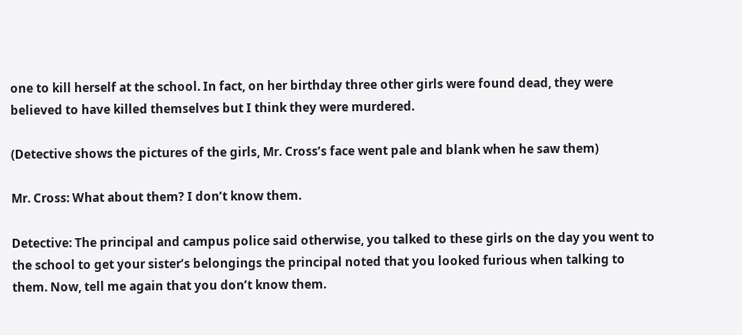one to kill herself at the school. In fact, on her birthday three other girls were found dead, they were believed to have killed themselves but I think they were murdered.

(Detective shows the pictures of the girls, Mr. Cross’s face went pale and blank when he saw them)

Mr. Cross: What about them? I don’t know them.

Detective: The principal and campus police said otherwise, you talked to these girls on the day you went to the school to get your sister’s belongings the principal noted that you looked furious when talking to them. Now, tell me again that you don’t know them.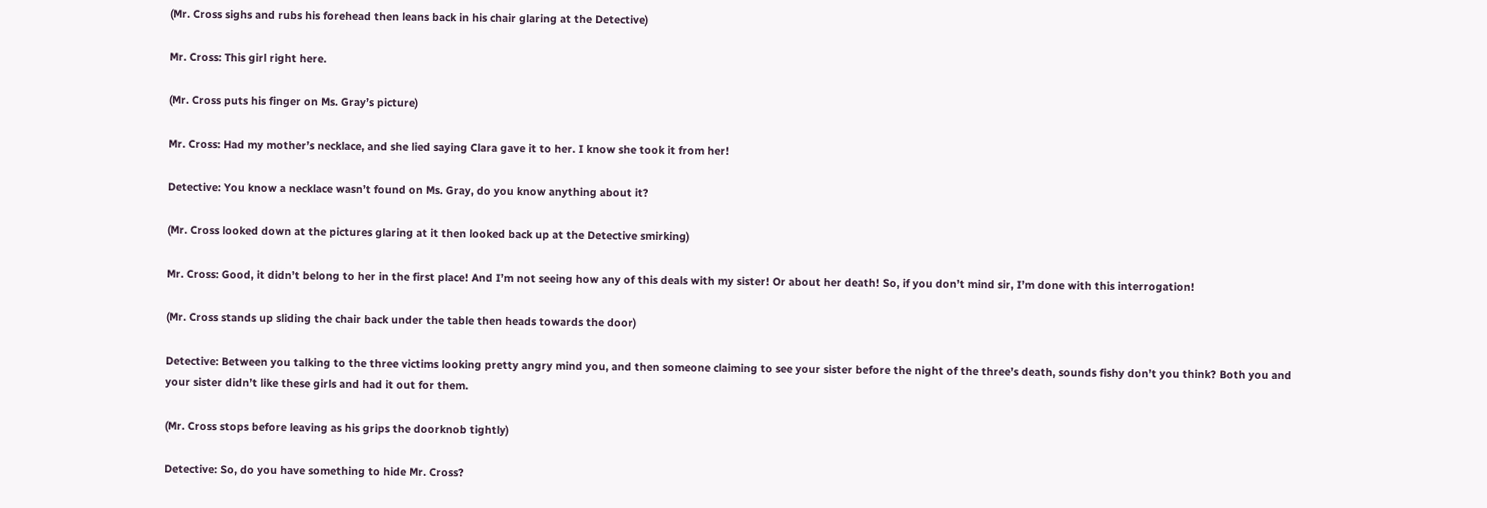(Mr. Cross sighs and rubs his forehead then leans back in his chair glaring at the Detective)

Mr. Cross: This girl right here.

(Mr. Cross puts his finger on Ms. Gray’s picture)

Mr. Cross: Had my mother’s necklace, and she lied saying Clara gave it to her. I know she took it from her!

Detective: You know a necklace wasn’t found on Ms. Gray, do you know anything about it?

(Mr. Cross looked down at the pictures glaring at it then looked back up at the Detective smirking)

Mr. Cross: Good, it didn’t belong to her in the first place! And I’m not seeing how any of this deals with my sister! Or about her death! So, if you don’t mind sir, I’m done with this interrogation!

(Mr. Cross stands up sliding the chair back under the table then heads towards the door)

Detective: Between you talking to the three victims looking pretty angry mind you, and then someone claiming to see your sister before the night of the three’s death, sounds fishy don’t you think? Both you and your sister didn’t like these girls and had it out for them.

(Mr. Cross stops before leaving as his grips the doorknob tightly)

Detective: So, do you have something to hide Mr. Cross?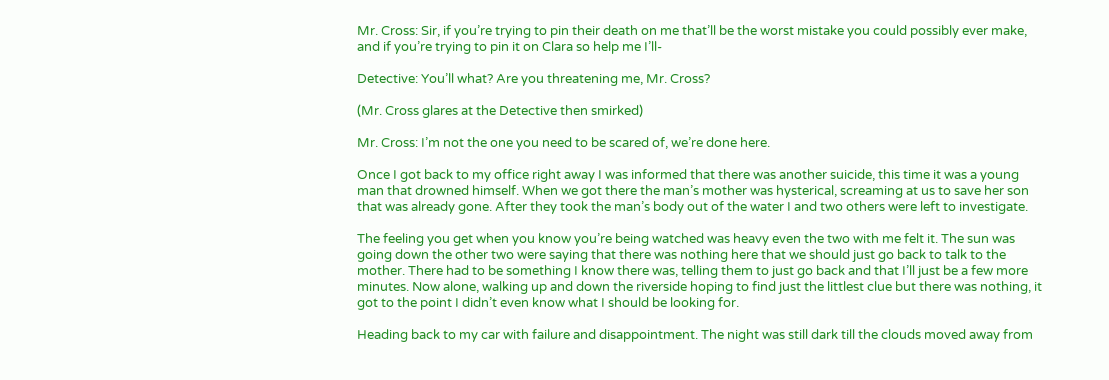Mr. Cross: Sir, if you’re trying to pin their death on me that’ll be the worst mistake you could possibly ever make, and if you’re trying to pin it on Clara so help me I’ll-

Detective: You’ll what? Are you threatening me, Mr. Cross?

(Mr. Cross glares at the Detective then smirked)

Mr. Cross: I’m not the one you need to be scared of, we’re done here.

Once I got back to my office right away I was informed that there was another suicide, this time it was a young man that drowned himself. When we got there the man’s mother was hysterical, screaming at us to save her son that was already gone. After they took the man’s body out of the water I and two others were left to investigate.

The feeling you get when you know you’re being watched was heavy even the two with me felt it. The sun was going down the other two were saying that there was nothing here that we should just go back to talk to the mother. There had to be something I know there was, telling them to just go back and that I’ll just be a few more minutes. Now alone, walking up and down the riverside hoping to find just the littlest clue but there was nothing, it got to the point I didn’t even know what I should be looking for.

Heading back to my car with failure and disappointment. The night was still dark till the clouds moved away from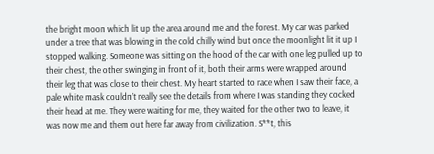the bright moon which lit up the area around me and the forest. My car was parked under a tree that was blowing in the cold chilly wind but once the moonlight lit it up I stopped walking. Someone was sitting on the hood of the car with one leg pulled up to their chest, the other swinging in front of it, both their arms were wrapped around their leg that was close to their chest. My heart started to race when I saw their face, a pale white mask couldn’t really see the details from where I was standing they cocked their head at me. They were waiting for me, they waited for the other two to leave, it was now me and them out here far away from civilization. S**t, this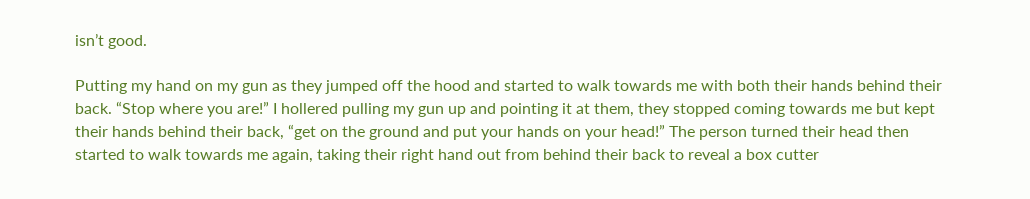isn’t good.

Putting my hand on my gun as they jumped off the hood and started to walk towards me with both their hands behind their back. “Stop where you are!” I hollered pulling my gun up and pointing it at them, they stopped coming towards me but kept their hands behind their back, “get on the ground and put your hands on your head!” The person turned their head then started to walk towards me again, taking their right hand out from behind their back to reveal a box cutter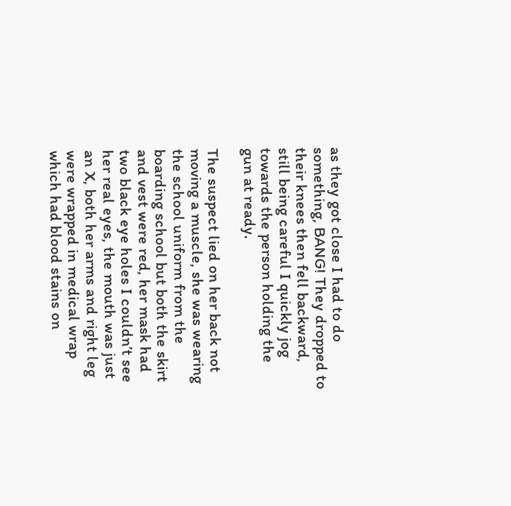as they got close I had to do something, BANG! They dropped to their knees then fell backward, still being careful I quickly jog towards the person holding the gun at ready.

The suspect lied on her back not moving a muscle, she was wearing the school uniform from the boarding school but both the skirt and vest were red, her mask had two black eye holes I couldn’t see her real eyes, the mouth was just an X, both her arms and right leg were wrapped in medical wrap which had blood stains on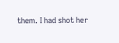them. I had shot her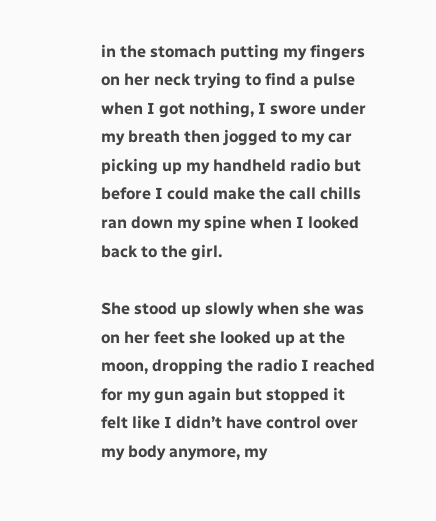in the stomach putting my fingers on her neck trying to find a pulse when I got nothing, I swore under my breath then jogged to my car picking up my handheld radio but before I could make the call chills ran down my spine when I looked back to the girl.

She stood up slowly when she was on her feet she looked up at the moon, dropping the radio I reached for my gun again but stopped it felt like I didn’t have control over my body anymore, my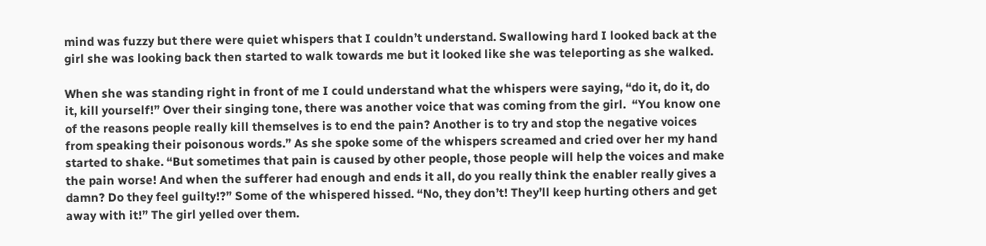mind was fuzzy but there were quiet whispers that I couldn’t understand. Swallowing hard I looked back at the girl she was looking back then started to walk towards me but it looked like she was teleporting as she walked.

When she was standing right in front of me I could understand what the whispers were saying, “do it, do it, do it, kill yourself!” Over their singing tone, there was another voice that was coming from the girl.  “You know one of the reasons people really kill themselves is to end the pain? Another is to try and stop the negative voices from speaking their poisonous words.” As she spoke some of the whispers screamed and cried over her my hand started to shake. “But sometimes that pain is caused by other people, those people will help the voices and make the pain worse! And when the sufferer had enough and ends it all, do you really think the enabler really gives a damn? Do they feel guilty!?” Some of the whispered hissed. “No, they don’t! They’ll keep hurting others and get away with it!” The girl yelled over them.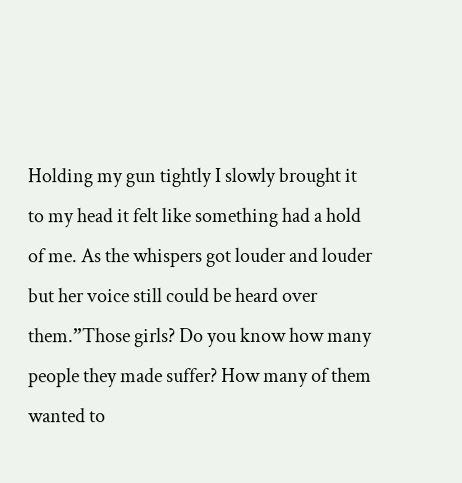Holding my gun tightly I slowly brought it to my head it felt like something had a hold of me. As the whispers got louder and louder but her voice still could be heard over them.”Those girls? Do you know how many people they made suffer? How many of them wanted to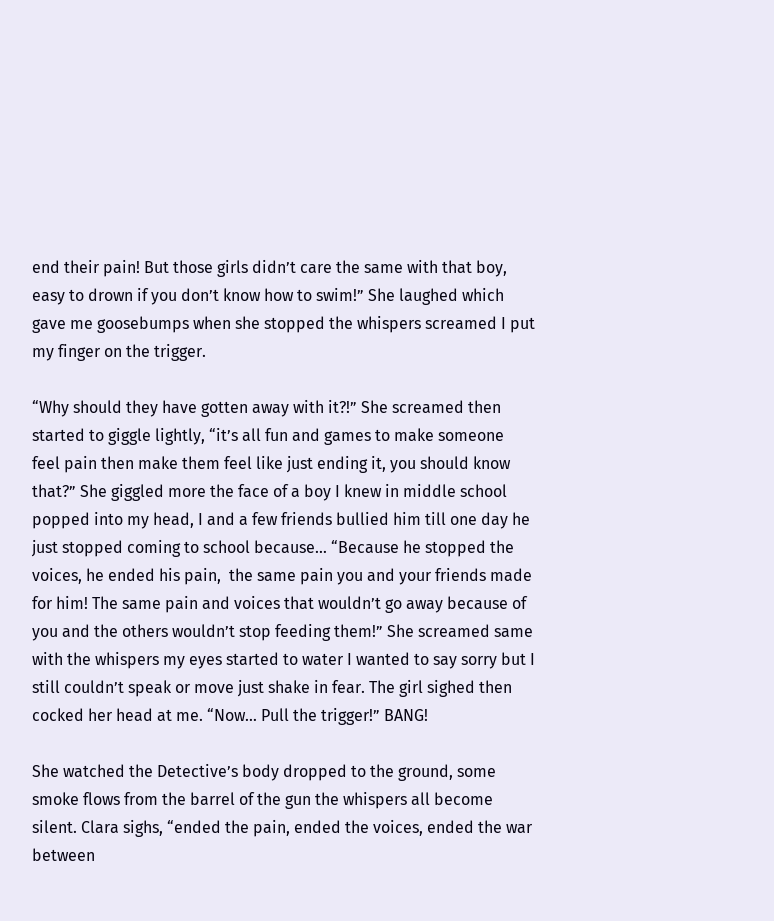end their pain! But those girls didn’t care the same with that boy, easy to drown if you don’t know how to swim!” She laughed which gave me goosebumps when she stopped the whispers screamed I put my finger on the trigger.

“Why should they have gotten away with it?!” She screamed then started to giggle lightly, “it’s all fun and games to make someone feel pain then make them feel like just ending it, you should know that?” She giggled more the face of a boy I knew in middle school popped into my head, I and a few friends bullied him till one day he just stopped coming to school because… “Because he stopped the voices, he ended his pain,  the same pain you and your friends made for him! The same pain and voices that wouldn’t go away because of you and the others wouldn’t stop feeding them!” She screamed same with the whispers my eyes started to water I wanted to say sorry but I still couldn’t speak or move just shake in fear. The girl sighed then cocked her head at me. “Now… Pull the trigger!” BANG!

She watched the Detective’s body dropped to the ground, some smoke flows from the barrel of the gun the whispers all become silent. Clara sighs, “ended the pain, ended the voices, ended the war between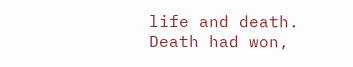life and death. Death had won,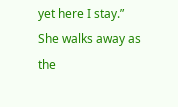yet here I stay.” She walks away as the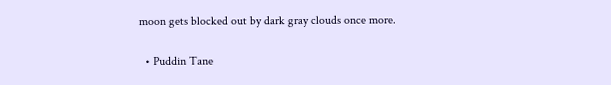moon gets blocked out by dark gray clouds once more.

  • Puddin Tane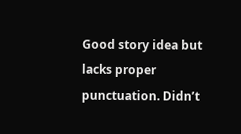Good story idea but lacks proper punctuation. Didn’t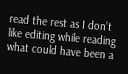read the rest as I don’t like editing while reading what could have been a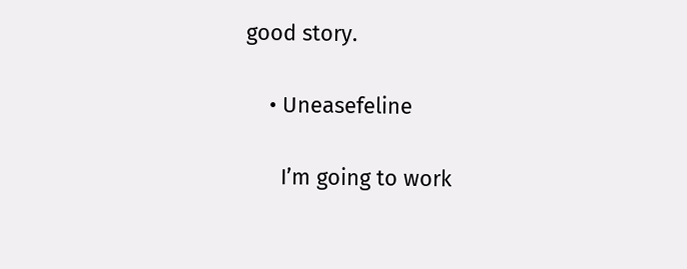good story.

    • Uneasefeline

      I’m going to work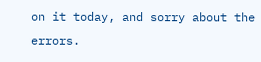on it today, and sorry about the errors.